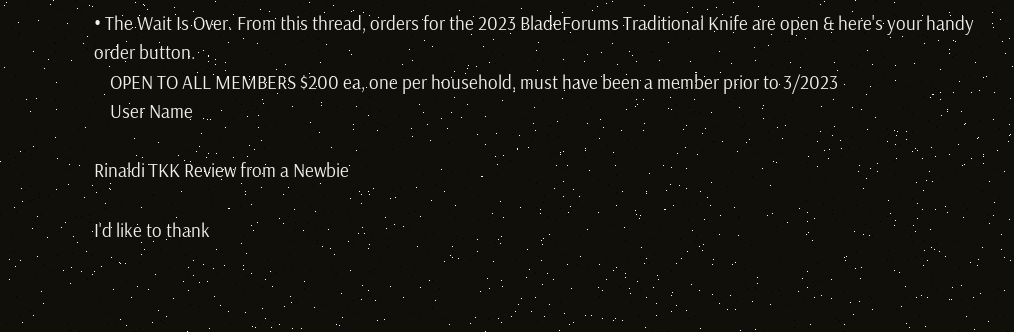• The Wait Is Over. From this thread, orders for the 2023 BladeForums Traditional Knife are open & here's your handy order button.
    OPEN TO ALL MEMBERS $200 ea, one per household, must have been a member prior to 3/2023
    User Name

Rinaldi TKK Review from a Newbie

I'd like to thank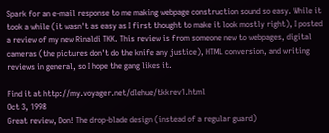Spark for an e-mail response to me making webpage construction sound so easy. While it took a while (it wasn't as easy as I first thought to make it look mostly right), I posted a review of my new Rinaldi TKK. This review is from someone new to webpages, digital cameras (the pictures don't do the knife any justice), HTML conversion, and writing reviews in general, so I hope the gang likes it.

Find it at http://my.voyager.net/dlehue/tkkrev1.html
Oct 3, 1998
Great review, Don! The drop-blade design (instead of a regular guard)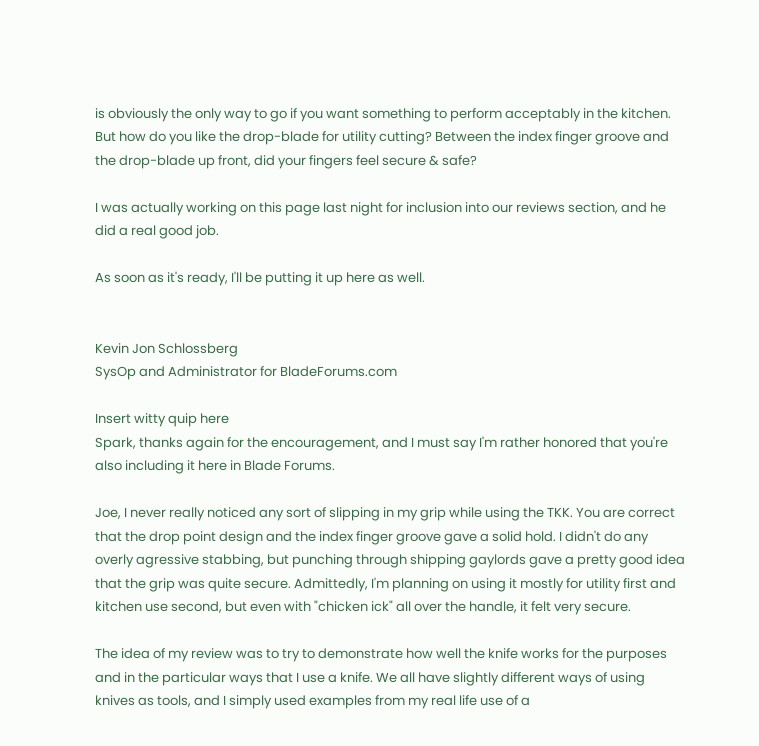is obviously the only way to go if you want something to perform acceptably in the kitchen. But how do you like the drop-blade for utility cutting? Between the index finger groove and the drop-blade up front, did your fingers feel secure & safe?

I was actually working on this page last night for inclusion into our reviews section, and he did a real good job.

As soon as it's ready, I'll be putting it up here as well.


Kevin Jon Schlossberg
SysOp and Administrator for BladeForums.com

Insert witty quip here
Spark, thanks again for the encouragement, and I must say I'm rather honored that you're also including it here in Blade Forums.

Joe, I never really noticed any sort of slipping in my grip while using the TKK. You are correct that the drop point design and the index finger groove gave a solid hold. I didn't do any overly agressive stabbing, but punching through shipping gaylords gave a pretty good idea that the grip was quite secure. Admittedly, I'm planning on using it mostly for utility first and kitchen use second, but even with "chicken ick" all over the handle, it felt very secure.

The idea of my review was to try to demonstrate how well the knife works for the purposes and in the particular ways that I use a knife. We all have slightly different ways of using knives as tools, and I simply used examples from my real life use of a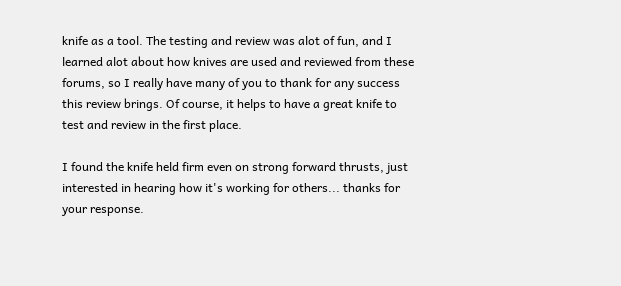knife as a tool. The testing and review was alot of fun, and I learned alot about how knives are used and reviewed from these forums, so I really have many of you to thank for any success this review brings. Of course, it helps to have a great knife to test and review in the first place.

I found the knife held firm even on strong forward thrusts, just interested in hearing how it's working for others... thanks for your response.